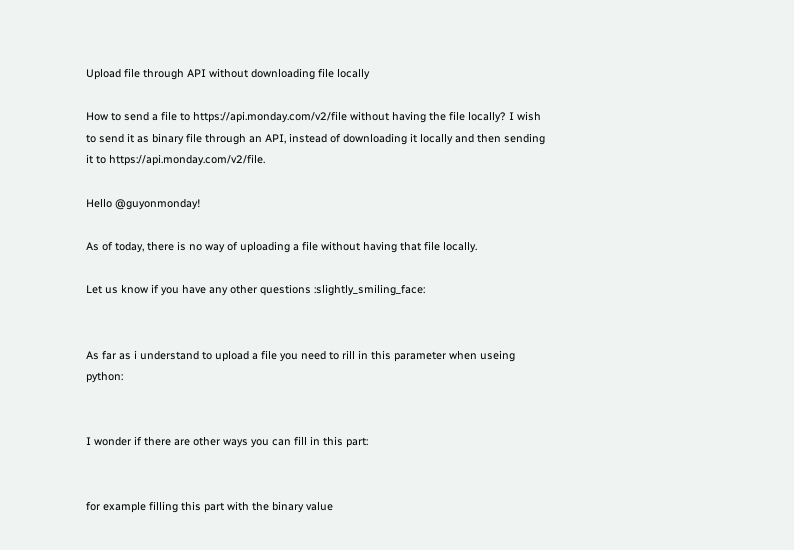Upload file through API without downloading file locally

How to send a file to https://api.monday.com/v2/file without having the file locally? I wish to send it as binary file through an API, instead of downloading it locally and then sending it to https://api.monday.com/v2/file.

Hello @guyonmonday!

As of today, there is no way of uploading a file without having that file locally.

Let us know if you have any other questions :slightly_smiling_face:


As far as i understand to upload a file you need to rill in this parameter when useing python:


I wonder if there are other ways you can fill in this part:


for example filling this part with the binary value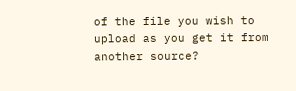of the file you wish to upload as you get it from another source?